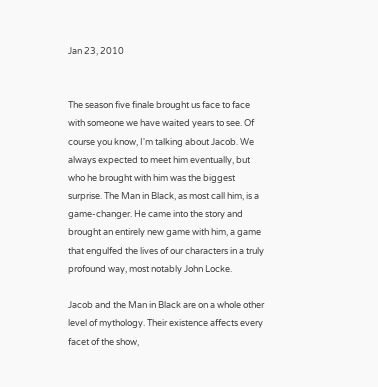Jan 23, 2010


The season five finale brought us face to face with someone we have waited years to see. Of course you know, I'm talking about Jacob. We always expected to meet him eventually, but who he brought with him was the biggest surprise. The Man in Black, as most call him, is a game-changer. He came into the story and brought an entirely new game with him, a game that engulfed the lives of our characters in a truly profound way, most notably John Locke.

Jacob and the Man in Black are on a whole other level of mythology. Their existence affects every facet of the show,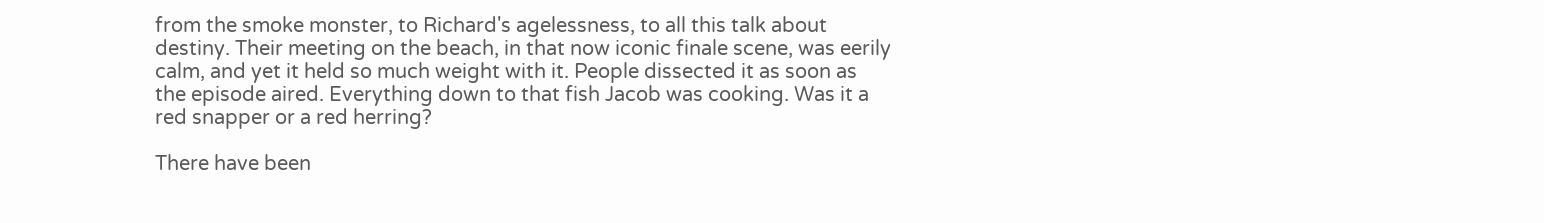from the smoke monster, to Richard's agelessness, to all this talk about destiny. Their meeting on the beach, in that now iconic finale scene, was eerily calm, and yet it held so much weight with it. People dissected it as soon as the episode aired. Everything down to that fish Jacob was cooking. Was it a red snapper or a red herring?

There have been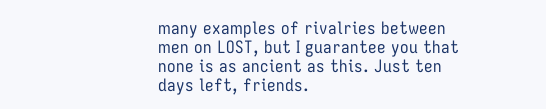many examples of rivalries between men on LOST, but I guarantee you that none is as ancient as this. Just ten days left, friends.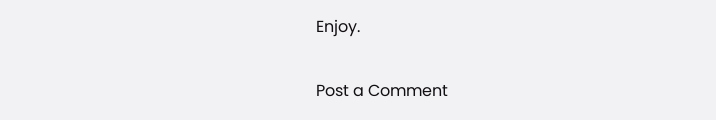Enjoy.


Post a Comment